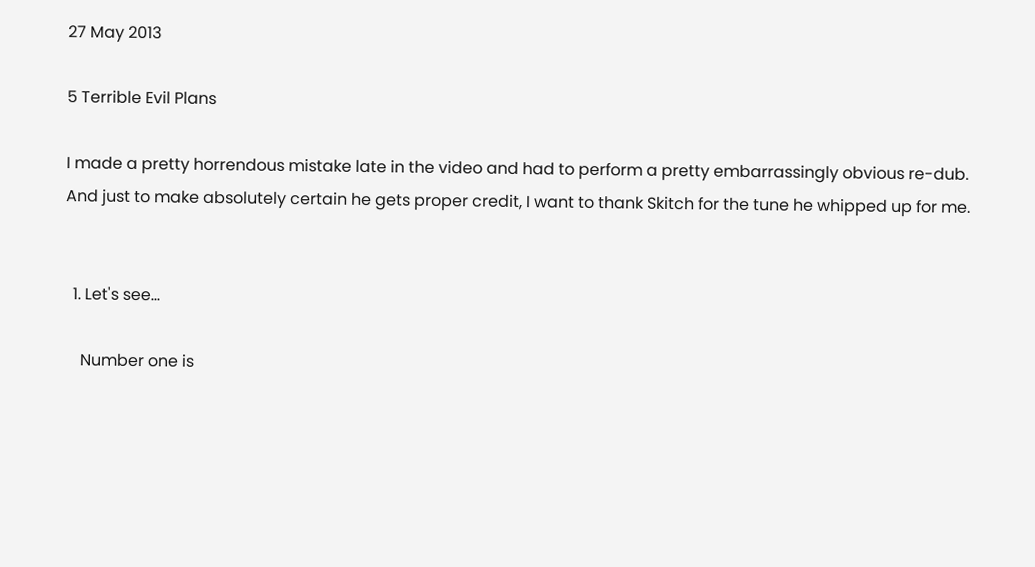27 May 2013

5 Terrible Evil Plans

I made a pretty horrendous mistake late in the video and had to perform a pretty embarrassingly obvious re-dub. And just to make absolutely certain he gets proper credit, I want to thank Skitch for the tune he whipped up for me.


  1. Let's see...

    Number one is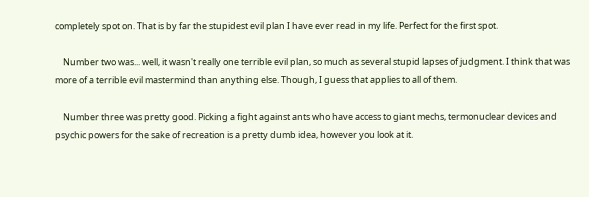completely spot on. That is by far the stupidest evil plan I have ever read in my life. Perfect for the first spot.

    Number two was... well, it wasn't really one terrible evil plan, so much as several stupid lapses of judgment. I think that was more of a terrible evil mastermind than anything else. Though, I guess that applies to all of them.

    Number three was pretty good. Picking a fight against ants who have access to giant mechs, termonuclear devices and psychic powers for the sake of recreation is a pretty dumb idea, however you look at it.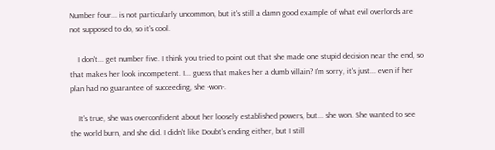Number four... is not particularly uncommon, but it's still a damn good example of what evil overlords are not supposed to do, so it's cool.

    I don't... get number five. I think you tried to point out that she made one stupid decision near the end, so that makes her look incompetent. I... guess that makes her a dumb villain? I'm sorry, it's just... even if her plan had no guarantee of succeeding, she -won-.

    It's true, she was overconfident about her loosely established powers, but... she won. She wanted to see the world burn, and she did. I didn't like Doubt's ending either, but I still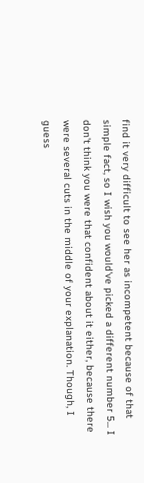find it very difficult to see her as incompetent because of that simple fact, so I wish you would've picked a different number 5... I don't think you were that confident about it either, because there were several cuts in the middle of your explanation. Though, I guess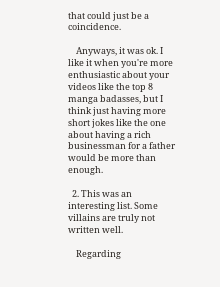that could just be a coincidence.

    Anyways, it was ok. I like it when you're more enthusiastic about your videos like the top 8 manga badasses, but I think just having more short jokes like the one about having a rich businessman for a father would be more than enough.

  2. This was an interesting list. Some villains are truly not written well.

    Regarding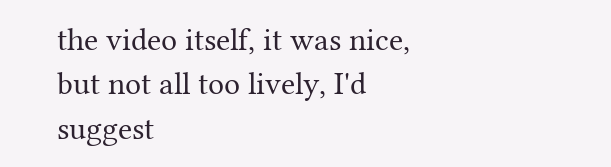the video itself, it was nice, but not all too lively, I'd suggest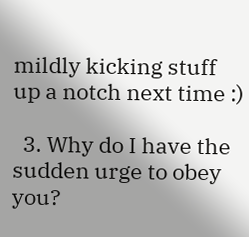mildly kicking stuff up a notch next time :)

  3. Why do I have the sudden urge to obey you?